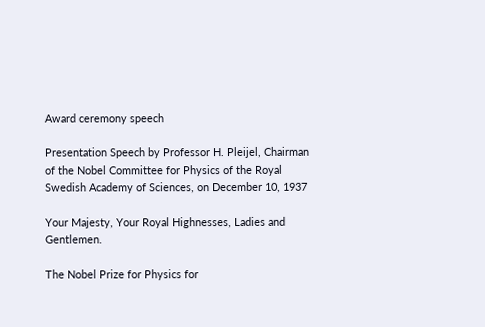Award ceremony speech

Presentation Speech by Professor H. Pleijel, Chairman of the Nobel Committee for Physics of the Royal Swedish Academy of Sciences, on December 10, 1937

Your Majesty, Your Royal Highnesses, Ladies and Gentlemen.

The Nobel Prize for Physics for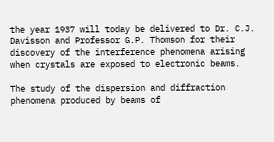the year 1937 will today be delivered to Dr. C.J. Davisson and Professor G.P. Thomson for their discovery of the interference phenomena arising when crystals are exposed to electronic beams.

The study of the dispersion and diffraction phenomena produced by beams of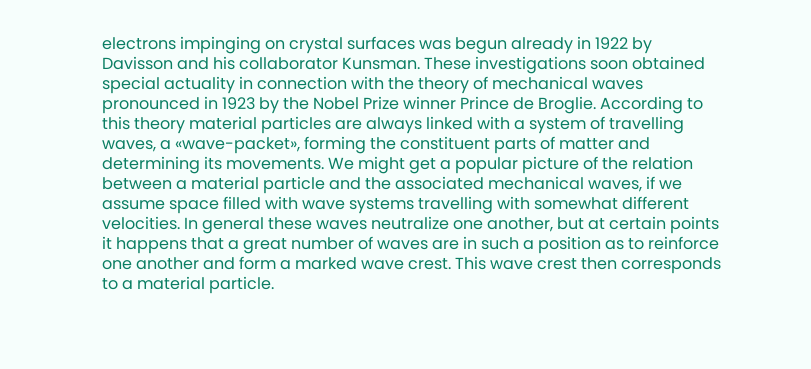electrons impinging on crystal surfaces was begun already in 1922 by Davisson and his collaborator Kunsman. These investigations soon obtained special actuality in connection with the theory of mechanical waves pronounced in 1923 by the Nobel Prize winner Prince de Broglie. According to this theory material particles are always linked with a system of travelling waves, a «wave-packet», forming the constituent parts of matter and determining its movements. We might get a popular picture of the relation between a material particle and the associated mechanical waves, if we assume space filled with wave systems travelling with somewhat different velocities. In general these waves neutralize one another, but at certain points it happens that a great number of waves are in such a position as to reinforce one another and form a marked wave crest. This wave crest then corresponds to a material particle.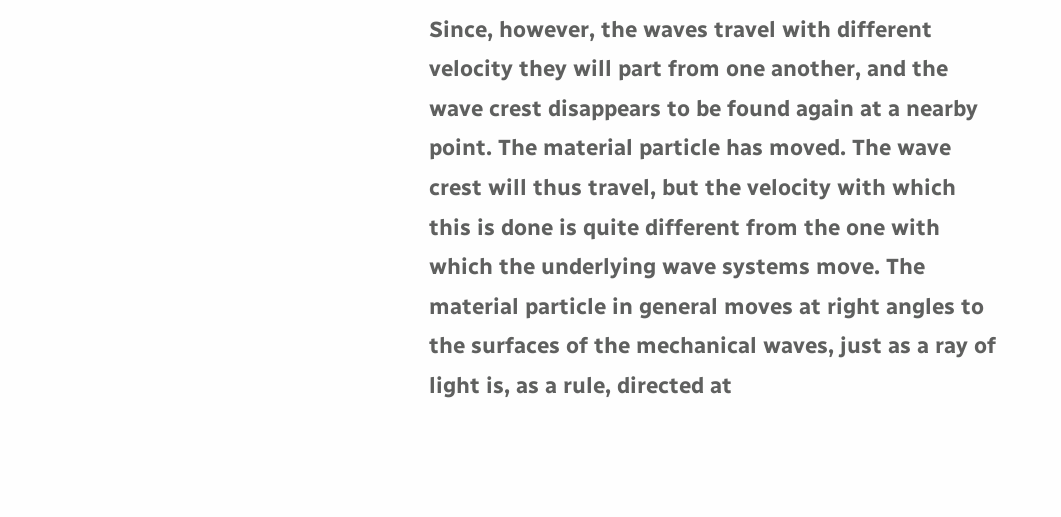Since, however, the waves travel with different velocity they will part from one another, and the wave crest disappears to be found again at a nearby point. The material particle has moved. The wave crest will thus travel, but the velocity with which this is done is quite different from the one with which the underlying wave systems move. The material particle in general moves at right angles to the surfaces of the mechanical waves, just as a ray of light is, as a rule, directed at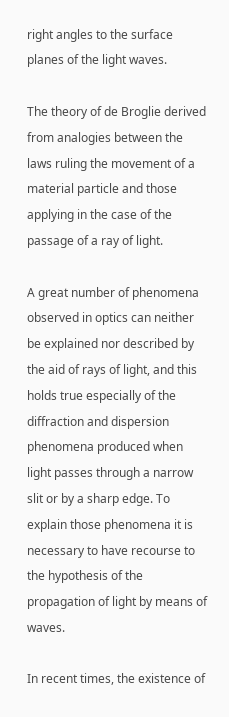right angles to the surface planes of the light waves.

The theory of de Broglie derived from analogies between the laws ruling the movement of a material particle and those applying in the case of the passage of a ray of light.

A great number of phenomena observed in optics can neither be explained nor described by the aid of rays of light, and this holds true especially of the diffraction and dispersion phenomena produced when light passes through a narrow slit or by a sharp edge. To explain those phenomena it is necessary to have recourse to the hypothesis of the propagation of light by means of waves.

In recent times, the existence of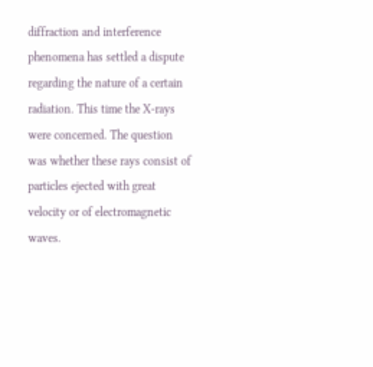diffraction and interference phenomena has settled a dispute regarding the nature of a certain radiation. This time the X-rays were concerned. The question was whether these rays consist of particles ejected with great velocity or of electromagnetic waves.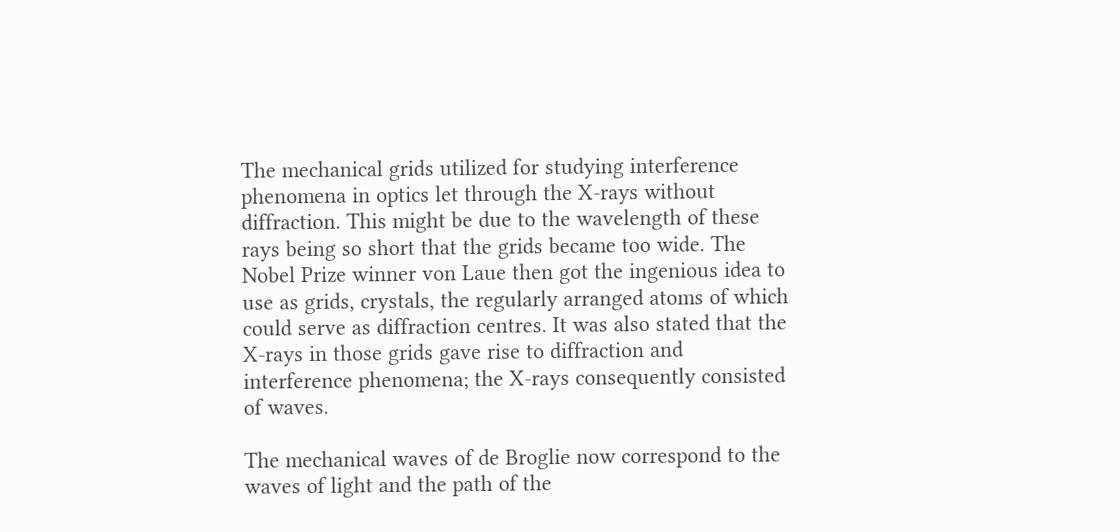The mechanical grids utilized for studying interference phenomena in optics let through the X-rays without diffraction. This might be due to the wavelength of these rays being so short that the grids became too wide. The Nobel Prize winner von Laue then got the ingenious idea to use as grids, crystals, the regularly arranged atoms of which could serve as diffraction centres. It was also stated that the X-rays in those grids gave rise to diffraction and interference phenomena; the X-rays consequently consisted of waves.

The mechanical waves of de Broglie now correspond to the waves of light and the path of the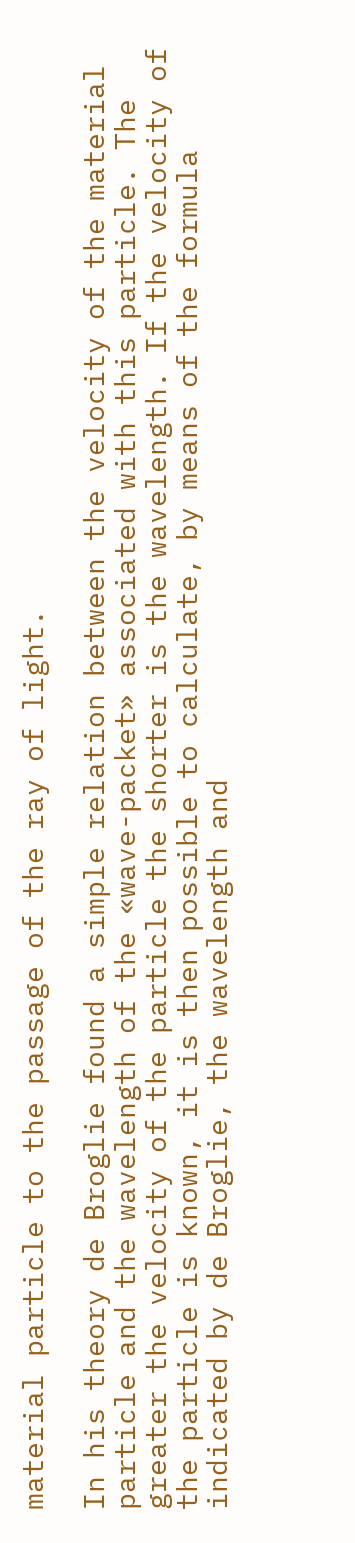material particle to the passage of the ray of light.

In his theory de Broglie found a simple relation between the velocity of the material particle and the wavelength of the «wave-packet» associated with this particle. The greater the velocity of the particle the shorter is the wavelength. If the velocity of the particle is known, it is then possible to calculate, by means of the formula indicated by de Broglie, the wavelength and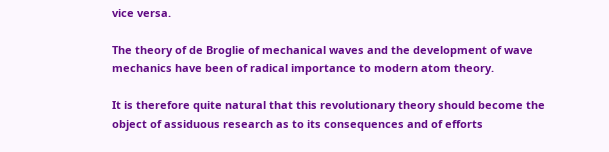vice versa.

The theory of de Broglie of mechanical waves and the development of wave mechanics have been of radical importance to modern atom theory.

It is therefore quite natural that this revolutionary theory should become the object of assiduous research as to its consequences and of efforts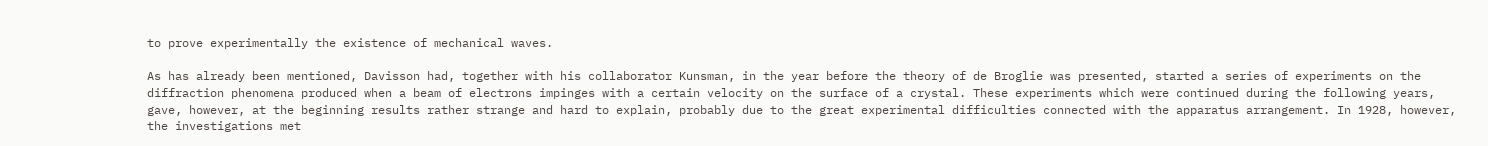to prove experimentally the existence of mechanical waves.

As has already been mentioned, Davisson had, together with his collaborator Kunsman, in the year before the theory of de Broglie was presented, started a series of experiments on the diffraction phenomena produced when a beam of electrons impinges with a certain velocity on the surface of a crystal. These experiments which were continued during the following years, gave, however, at the beginning results rather strange and hard to explain, probably due to the great experimental difficulties connected with the apparatus arrangement. In 1928, however, the investigations met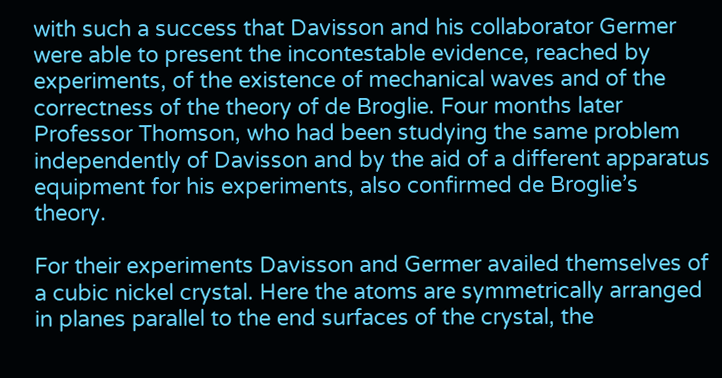with such a success that Davisson and his collaborator Germer were able to present the incontestable evidence, reached by experiments, of the existence of mechanical waves and of the correctness of the theory of de Broglie. Four months later Professor Thomson, who had been studying the same problem independently of Davisson and by the aid of a different apparatus equipment for his experiments, also confirmed de Broglie’s theory.

For their experiments Davisson and Germer availed themselves of a cubic nickel crystal. Here the atoms are symmetrically arranged in planes parallel to the end surfaces of the crystal, the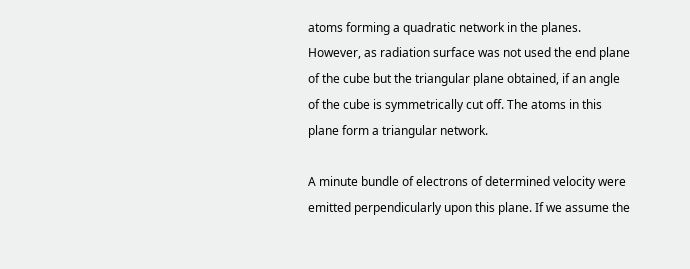atoms forming a quadratic network in the planes. However, as radiation surface was not used the end plane of the cube but the triangular plane obtained, if an angle of the cube is symmetrically cut off. The atoms in this plane form a triangular network.

A minute bundle of electrons of determined velocity were emitted perpendicularly upon this plane. If we assume the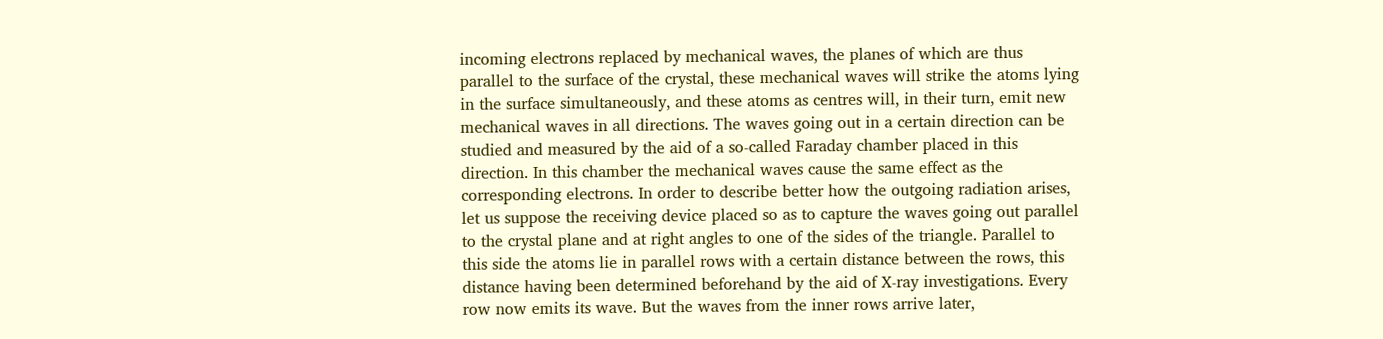incoming electrons replaced by mechanical waves, the planes of which are thus parallel to the surface of the crystal, these mechanical waves will strike the atoms lying in the surface simultaneously, and these atoms as centres will, in their turn, emit new mechanical waves in all directions. The waves going out in a certain direction can be studied and measured by the aid of a so-called Faraday chamber placed in this direction. In this chamber the mechanical waves cause the same effect as the corresponding electrons. In order to describe better how the outgoing radiation arises, let us suppose the receiving device placed so as to capture the waves going out parallel to the crystal plane and at right angles to one of the sides of the triangle. Parallel to this side the atoms lie in parallel rows with a certain distance between the rows, this distance having been determined beforehand by the aid of X-ray investigations. Every row now emits its wave. But the waves from the inner rows arrive later,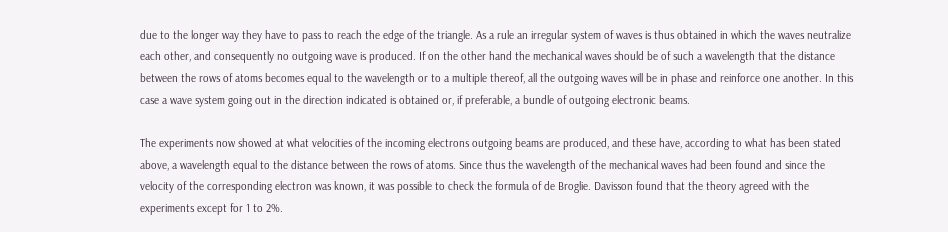due to the longer way they have to pass to reach the edge of the triangle. As a rule an irregular system of waves is thus obtained in which the waves neutralize each other, and consequently no outgoing wave is produced. If on the other hand the mechanical waves should be of such a wavelength that the distance between the rows of atoms becomes equal to the wavelength or to a multiple thereof, all the outgoing waves will be in phase and reinforce one another. In this case a wave system going out in the direction indicated is obtained or, if preferable, a bundle of outgoing electronic beams.

The experiments now showed at what velocities of the incoming electrons outgoing beams are produced, and these have, according to what has been stated above, a wavelength equal to the distance between the rows of atoms. Since thus the wavelength of the mechanical waves had been found and since the velocity of the corresponding electron was known, it was possible to check the formula of de Broglie. Davisson found that the theory agreed with the experiments except for 1 to 2%.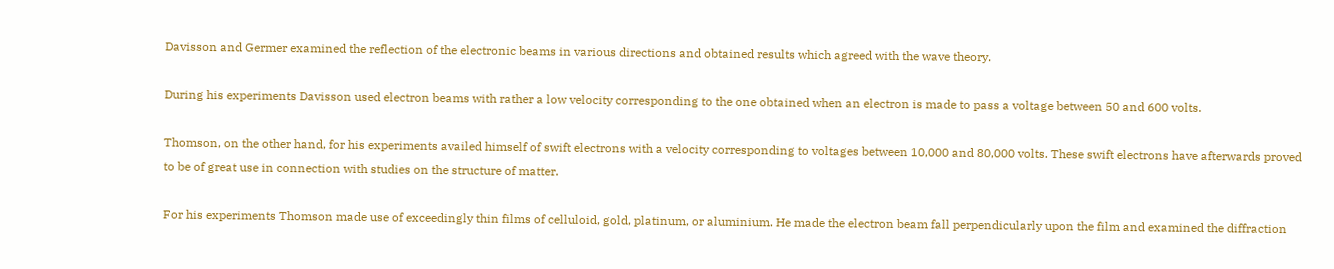Davisson and Germer examined the reflection of the electronic beams in various directions and obtained results which agreed with the wave theory.

During his experiments Davisson used electron beams with rather a low velocity corresponding to the one obtained when an electron is made to pass a voltage between 50 and 600 volts.

Thomson, on the other hand, for his experiments availed himself of swift electrons with a velocity corresponding to voltages between 10,000 and 80,000 volts. These swift electrons have afterwards proved to be of great use in connection with studies on the structure of matter.

For his experiments Thomson made use of exceedingly thin films of celluloid, gold, platinum, or aluminium. He made the electron beam fall perpendicularly upon the film and examined the diffraction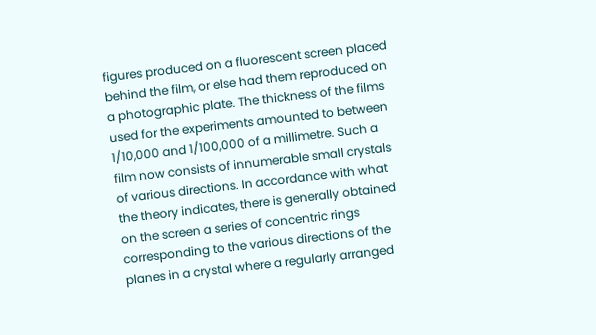figures produced on a fluorescent screen placed behind the film, or else had them reproduced on a photographic plate. The thickness of the films used for the experiments amounted to between 1/10,000 and 1/100,000 of a millimetre. Such a film now consists of innumerable small crystals of various directions. In accordance with what the theory indicates, there is generally obtained on the screen a series of concentric rings corresponding to the various directions of the planes in a crystal where a regularly arranged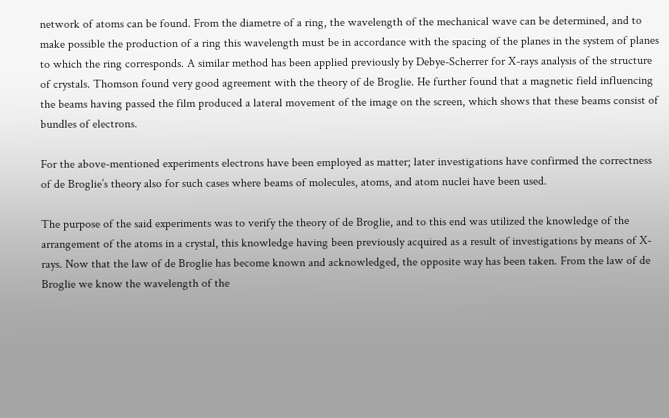network of atoms can be found. From the diametre of a ring, the wavelength of the mechanical wave can be determined, and to make possible the production of a ring this wavelength must be in accordance with the spacing of the planes in the system of planes to which the ring corresponds. A similar method has been applied previously by Debye-Scherrer for X-rays analysis of the structure of crystals. Thomson found very good agreement with the theory of de Broglie. He further found that a magnetic field influencing the beams having passed the film produced a lateral movement of the image on the screen, which shows that these beams consist of bundles of electrons.

For the above-mentioned experiments electrons have been employed as matter; later investigations have confirmed the correctness of de Broglie’s theory also for such cases where beams of molecules, atoms, and atom nuclei have been used.

The purpose of the said experiments was to verify the theory of de Broglie, and to this end was utilized the knowledge of the arrangement of the atoms in a crystal, this knowledge having been previously acquired as a result of investigations by means of X-rays. Now that the law of de Broglie has become known and acknowledged, the opposite way has been taken. From the law of de Broglie we know the wavelength of the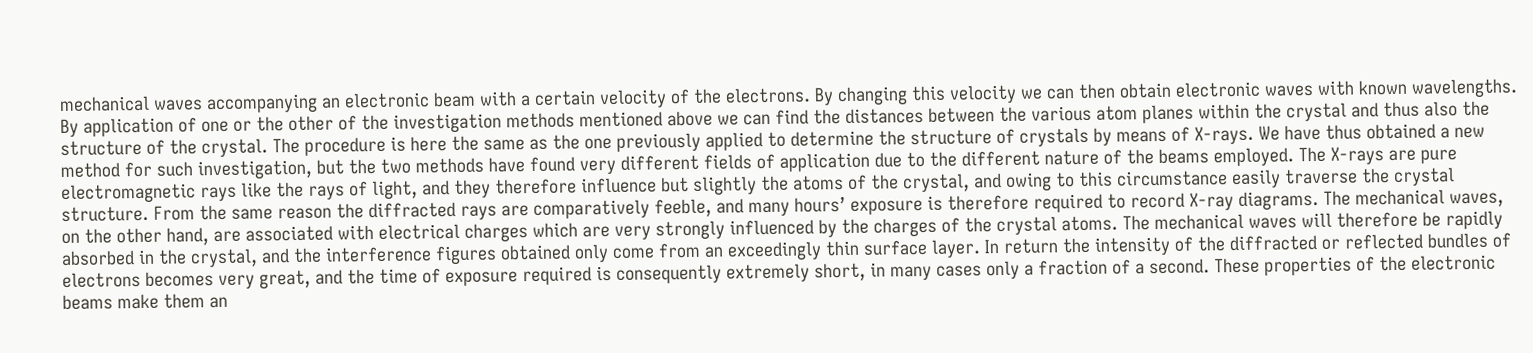mechanical waves accompanying an electronic beam with a certain velocity of the electrons. By changing this velocity we can then obtain electronic waves with known wavelengths. By application of one or the other of the investigation methods mentioned above we can find the distances between the various atom planes within the crystal and thus also the structure of the crystal. The procedure is here the same as the one previously applied to determine the structure of crystals by means of X-rays. We have thus obtained a new method for such investigation, but the two methods have found very different fields of application due to the different nature of the beams employed. The X-rays are pure electromagnetic rays like the rays of light, and they therefore influence but slightly the atoms of the crystal, and owing to this circumstance easily traverse the crystal structure. From the same reason the diffracted rays are comparatively feeble, and many hours’ exposure is therefore required to record X-ray diagrams. The mechanical waves, on the other hand, are associated with electrical charges which are very strongly influenced by the charges of the crystal atoms. The mechanical waves will therefore be rapidly absorbed in the crystal, and the interference figures obtained only come from an exceedingly thin surface layer. In return the intensity of the diffracted or reflected bundles of electrons becomes very great, and the time of exposure required is consequently extremely short, in many cases only a fraction of a second. These properties of the electronic beams make them an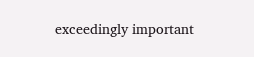exceedingly important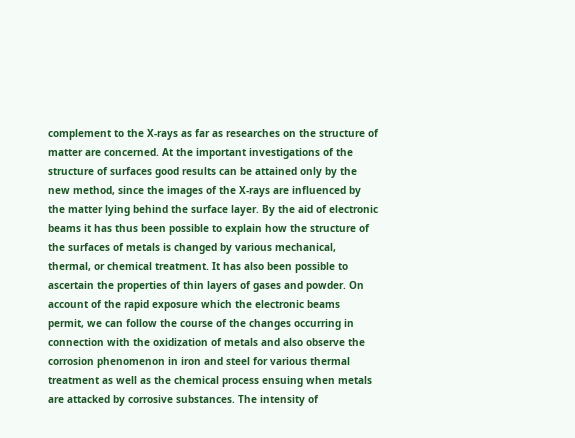complement to the X-rays as far as researches on the structure of matter are concerned. At the important investigations of the structure of surfaces good results can be attained only by the new method, since the images of the X-rays are influenced by the matter lying behind the surface layer. By the aid of electronic beams it has thus been possible to explain how the structure of the surfaces of metals is changed by various mechanical, thermal, or chemical treatment. It has also been possible to ascertain the properties of thin layers of gases and powder. On account of the rapid exposure which the electronic beams permit, we can follow the course of the changes occurring in connection with the oxidization of metals and also observe the corrosion phenomenon in iron and steel for various thermal treatment as well as the chemical process ensuing when metals are attacked by corrosive substances. The intensity of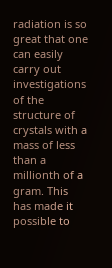radiation is so great that one can easily carry out investigations of the structure of crystals with a mass of less than a millionth of a gram. This has made it possible to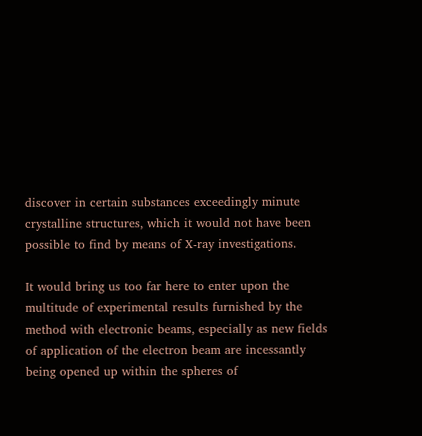discover in certain substances exceedingly minute crystalline structures, which it would not have been possible to find by means of X-ray investigations.

It would bring us too far here to enter upon the multitude of experimental results furnished by the method with electronic beams, especially as new fields of application of the electron beam are incessantly being opened up within the spheres of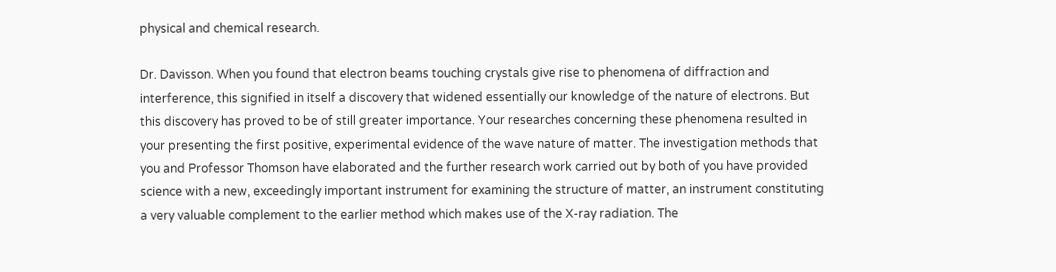physical and chemical research.

Dr. Davisson. When you found that electron beams touching crystals give rise to phenomena of diffraction and interference, this signified in itself a discovery that widened essentially our knowledge of the nature of electrons. But this discovery has proved to be of still greater importance. Your researches concerning these phenomena resulted in your presenting the first positive, experimental evidence of the wave nature of matter. The investigation methods that you and Professor Thomson have elaborated and the further research work carried out by both of you have provided science with a new, exceedingly important instrument for examining the structure of matter, an instrument constituting a very valuable complement to the earlier method which makes use of the X-ray radiation. The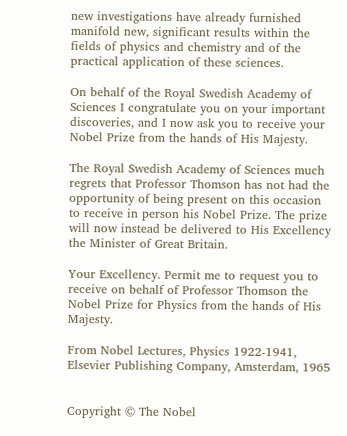new investigations have already furnished manifold new, significant results within the fields of physics and chemistry and of the practical application of these sciences.

On behalf of the Royal Swedish Academy of Sciences I congratulate you on your important discoveries, and I now ask you to receive your Nobel Prize from the hands of His Majesty.

The Royal Swedish Academy of Sciences much regrets that Professor Thomson has not had the opportunity of being present on this occasion to receive in person his Nobel Prize. The prize will now instead be delivered to His Excellency the Minister of Great Britain.

Your Excellency. Permit me to request you to receive on behalf of Professor Thomson the Nobel Prize for Physics from the hands of His Majesty.

From Nobel Lectures, Physics 1922-1941, Elsevier Publishing Company, Amsterdam, 1965


Copyright © The Nobel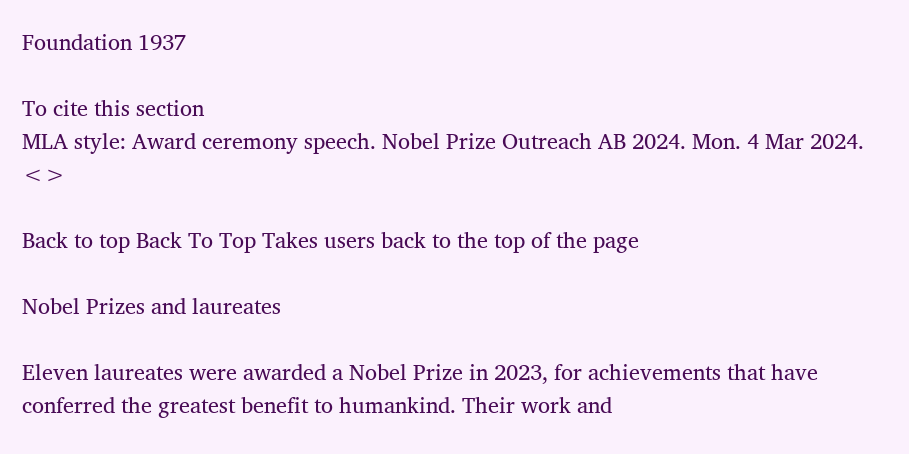Foundation 1937

To cite this section
MLA style: Award ceremony speech. Nobel Prize Outreach AB 2024. Mon. 4 Mar 2024. <>

Back to top Back To Top Takes users back to the top of the page

Nobel Prizes and laureates

Eleven laureates were awarded a Nobel Prize in 2023, for achievements that have conferred the greatest benefit to humankind. Their work and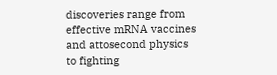discoveries range from effective mRNA vaccines and attosecond physics to fighting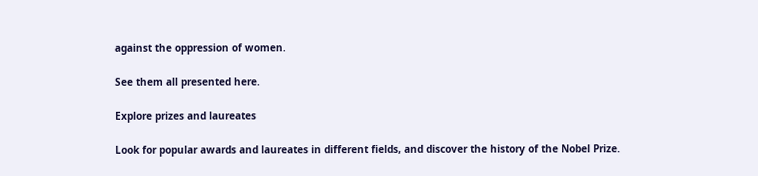against the oppression of women.

See them all presented here.

Explore prizes and laureates

Look for popular awards and laureates in different fields, and discover the history of the Nobel Prize.